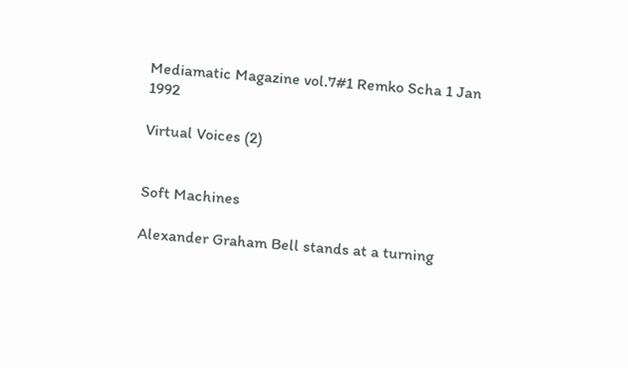Mediamatic Magazine vol.7#1 Remko Scha 1 Jan 1992

Virtual Voices (2)


Soft Machines

Alexander Graham Bell stands at a turning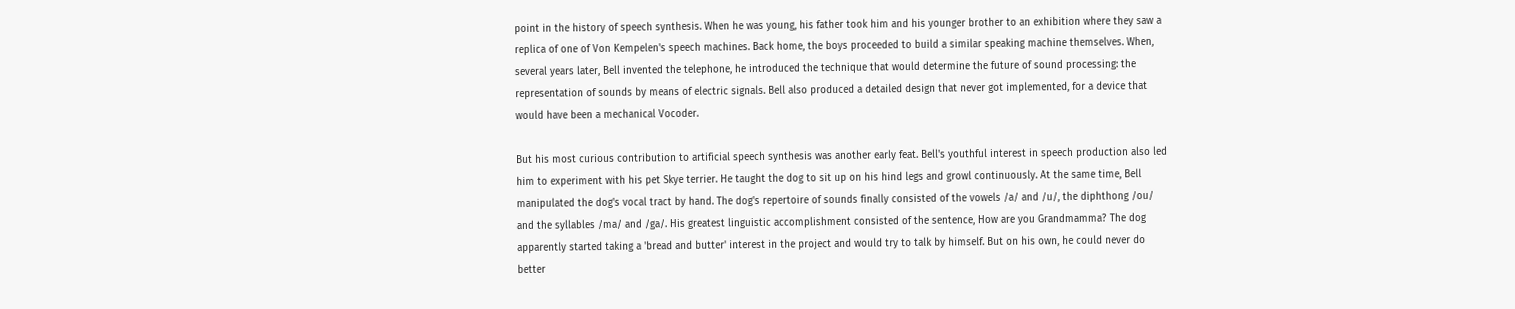point in the history of speech synthesis. When he was young, his father took him and his younger brother to an exhibition where they saw a replica of one of Von Kempelen's speech machines. Back home, the boys proceeded to build a similar speaking machine themselves. When, several years later, Bell invented the telephone, he introduced the technique that would determine the future of sound processing: the representation of sounds by means of electric signals. Bell also produced a detailed design that never got implemented, for a device that would have been a mechanical Vocoder.

But his most curious contribution to artificial speech synthesis was another early feat. Bell's youthful interest in speech production also led him to experiment with his pet Skye terrier. He taught the dog to sit up on his hind legs and growl continuously. At the same time, Bell manipulated the dog's vocal tract by hand. The dog's repertoire of sounds finally consisted of the vowels /a/ and /u/, the diphthong /ou/ and the syllables /ma/ and /ga/. His greatest linguistic accomplishment consisted of the sentence, How are you Grandmamma? The dog apparently started taking a 'bread and butter' interest in the project and would try to talk by himself. But on his own, he could never do better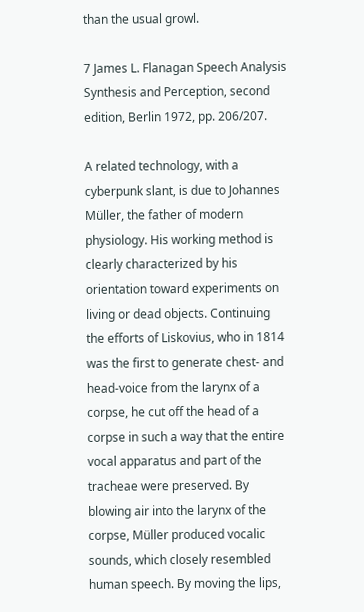than the usual growl.

7 James L. Flanagan Speech Analysis Synthesis and Perception, second edition, Berlin 1972, pp. 206/207.

A related technology, with a cyberpunk slant, is due to Johannes Müller, the father of modern physiology. His working method is clearly characterized by his orientation toward experiments on living or dead objects. Continuing the efforts of Liskovius, who in 1814 was the first to generate chest- and head-voice from the larynx of a corpse, he cut off the head of a corpse in such a way that the entire vocal apparatus and part of the tracheae were preserved. By blowing air into the larynx of the corpse, Müller produced vocalic sounds, which closely resembled human speech. By moving the lips,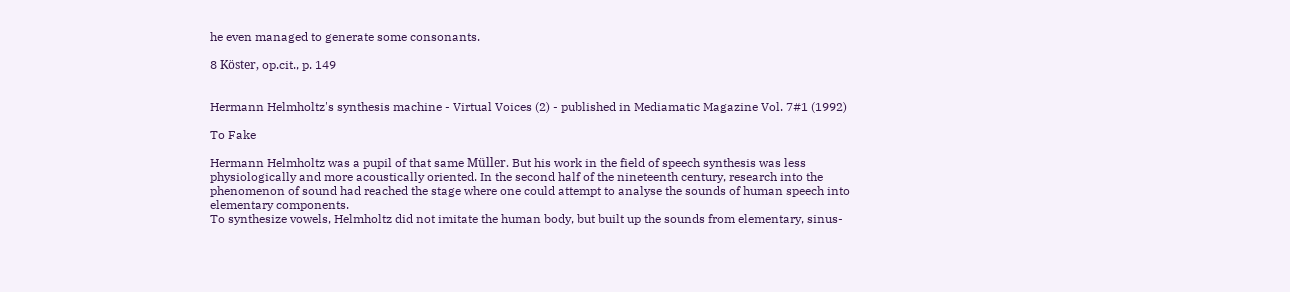he even managed to generate some consonants.

8 Köster, op.cit., p. 149


Hermann Helmholtz's synthesis machine - Virtual Voices (2) - published in Mediamatic Magazine Vol. 7#1 (1992)

To Fake

Hermann Helmholtz was a pupil of that same Müller. But his work in the field of speech synthesis was less physiologically and more acoustically oriented. In the second half of the nineteenth century, research into the phenomenon of sound had reached the stage where one could attempt to analyse the sounds of human speech into elementary components.
To synthesize vowels, Helmholtz did not imitate the human body, but built up the sounds from elementary, sinus-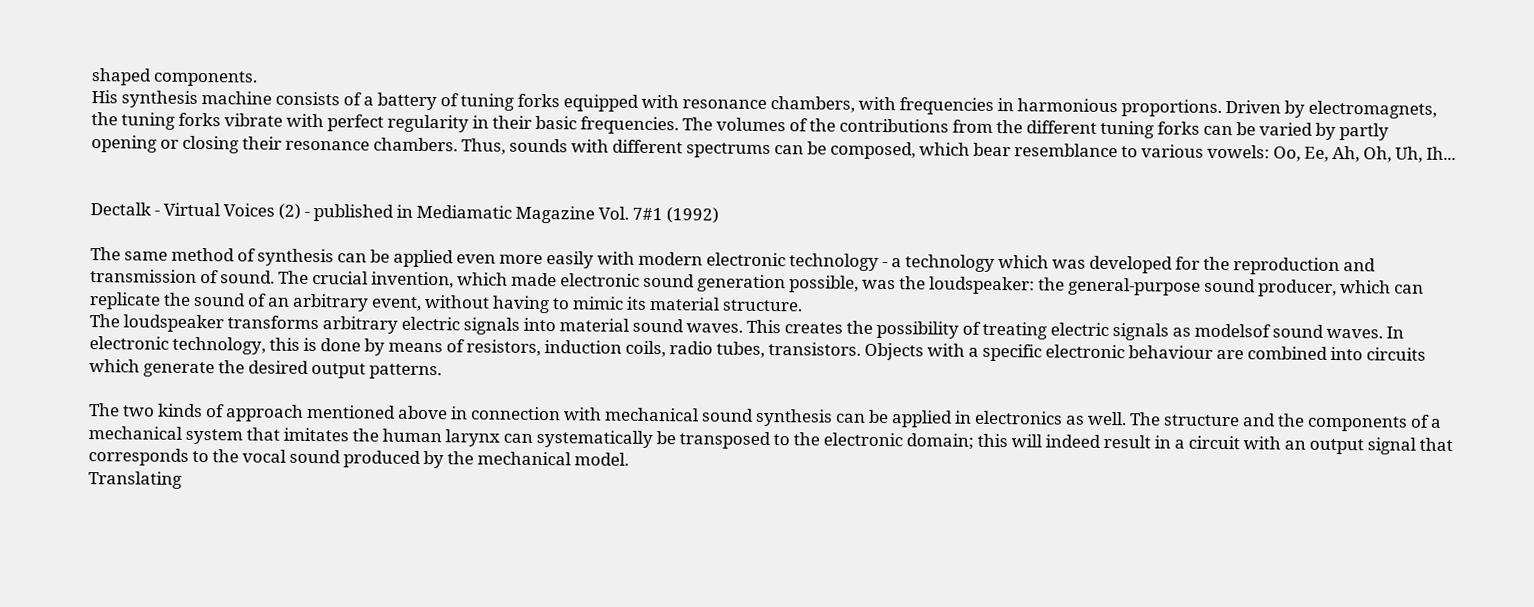shaped components.
His synthesis machine consists of a battery of tuning forks equipped with resonance chambers, with frequencies in harmonious proportions. Driven by electromagnets, the tuning forks vibrate with perfect regularity in their basic frequencies. The volumes of the contributions from the different tuning forks can be varied by partly opening or closing their resonance chambers. Thus, sounds with different spectrums can be composed, which bear resemblance to various vowels: Oo, Ee, Ah, Oh, Uh, Ih...


Dectalk - Virtual Voices (2) - published in Mediamatic Magazine Vol. 7#1 (1992)

The same method of synthesis can be applied even more easily with modern electronic technology - a technology which was developed for the reproduction and transmission of sound. The crucial invention, which made electronic sound generation possible, was the loudspeaker: the general-purpose sound producer, which can replicate the sound of an arbitrary event, without having to mimic its material structure.
The loudspeaker transforms arbitrary electric signals into material sound waves. This creates the possibility of treating electric signals as modelsof sound waves. In electronic technology, this is done by means of resistors, induction coils, radio tubes, transistors. Objects with a specific electronic behaviour are combined into circuits which generate the desired output patterns.

The two kinds of approach mentioned above in connection with mechanical sound synthesis can be applied in electronics as well. The structure and the components of a mechanical system that imitates the human larynx can systematically be transposed to the electronic domain; this will indeed result in a circuit with an output signal that corresponds to the vocal sound produced by the mechanical model.
Translating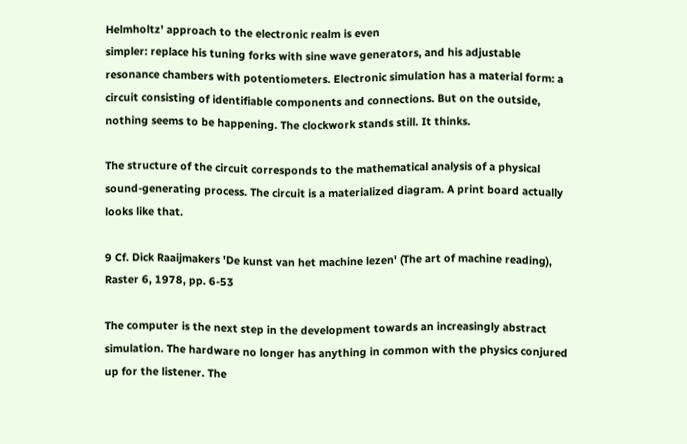Helmholtz' approach to the electronic realm is even
simpler: replace his tuning forks with sine wave generators, and his adjustable resonance chambers with potentiometers. Electronic simulation has a material form: a circuit consisting of identifiable components and connections. But on the outside, nothing seems to be happening. The clockwork stands still. It thinks.

The structure of the circuit corresponds to the mathematical analysis of a physical sound-generating process. The circuit is a materialized diagram. A print board actually looks like that.

9 Cf. Dick Raaijmakers 'De kunst van het machine lezen' (The art of machine reading), Raster 6, 1978, pp. 6-53

The computer is the next step in the development towards an increasingly abstract simulation. The hardware no longer has anything in common with the physics conjured up for the listener. The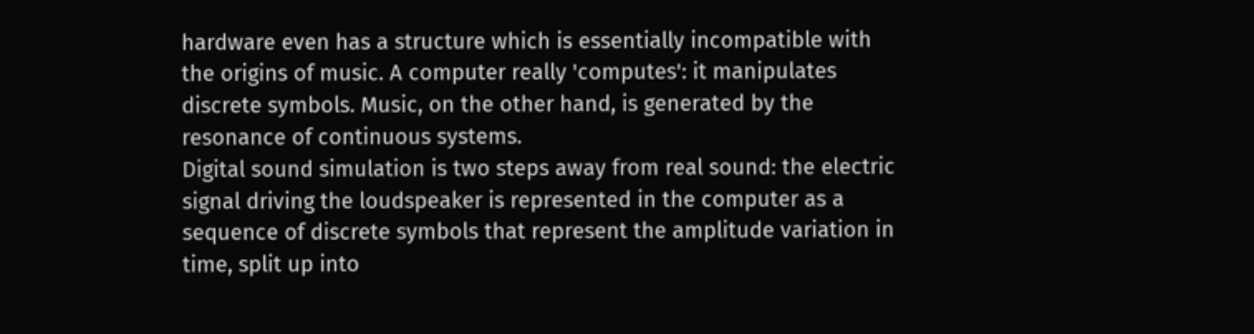hardware even has a structure which is essentially incompatible with the origins of music. A computer really 'computes': it manipulates discrete symbols. Music, on the other hand, is generated by the resonance of continuous systems.
Digital sound simulation is two steps away from real sound: the electric signal driving the loudspeaker is represented in the computer as a sequence of discrete symbols that represent the amplitude variation in time, split up into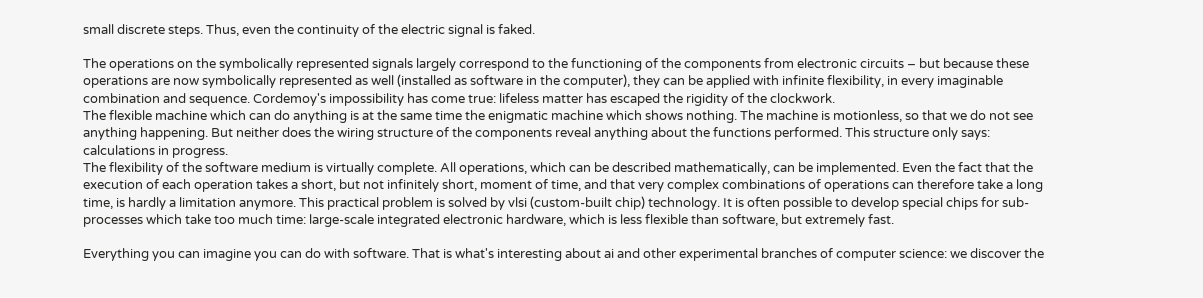small discrete steps. Thus, even the continuity of the electric signal is faked.

The operations on the symbolically represented signals largely correspond to the functioning of the components from electronic circuits – but because these operations are now symbolically represented as well (installed as software in the computer), they can be applied with infinite flexibility, in every imaginable combination and sequence. Cordemoy's impossibility has come true: lifeless matter has escaped the rigidity of the clockwork.
The flexible machine which can do anything is at the same time the enigmatic machine which shows nothing. The machine is motionless, so that we do not see anything happening. But neither does the wiring structure of the components reveal anything about the functions performed. This structure only says: calculations in progress.
The flexibility of the software medium is virtually complete. All operations, which can be described mathematically, can be implemented. Even the fact that the execution of each operation takes a short, but not infinitely short, moment of time, and that very complex combinations of operations can therefore take a long
time, is hardly a limitation anymore. This practical problem is solved by vlsi (custom-built chip) technology. It is often possible to develop special chips for sub-processes which take too much time: large-scale integrated electronic hardware, which is less flexible than software, but extremely fast.

Everything you can imagine you can do with software. That is what's interesting about ai and other experimental branches of computer science: we discover the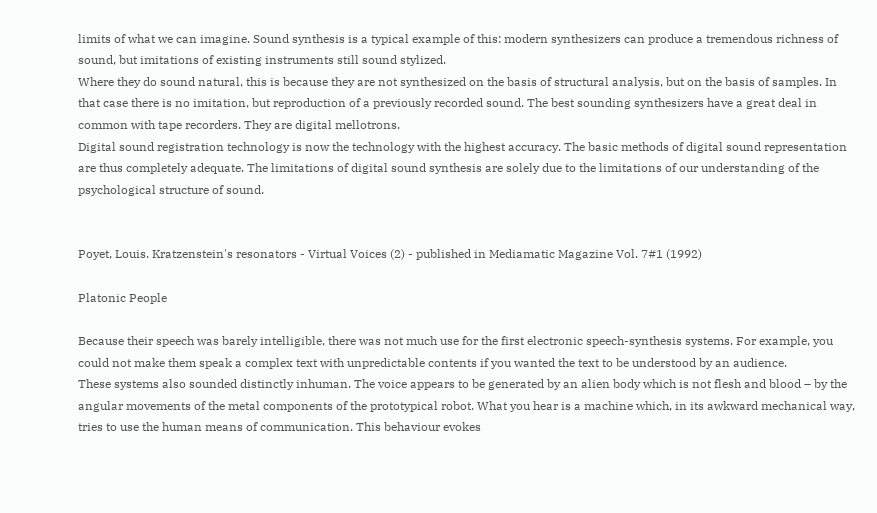limits of what we can imagine. Sound synthesis is a typical example of this: modern synthesizers can produce a tremendous richness of sound, but imitations of existing instruments still sound stylized.
Where they do sound natural, this is because they are not synthesized on the basis of structural analysis, but on the basis of samples. In that case there is no imitation, but reproduction of a previously recorded sound. The best sounding synthesizers have a great deal in common with tape recorders. They are digital mellotrons.
Digital sound registration technology is now the technology with the highest accuracy. The basic methods of digital sound representation are thus completely adequate. The limitations of digital sound synthesis are solely due to the limitations of our understanding of the psychological structure of sound.


Poyet, Louis. Kratzenstein's resonators - Virtual Voices (2) - published in Mediamatic Magazine Vol. 7#1 (1992)

Platonic People

Because their speech was barely intelligible, there was not much use for the first electronic speech-synthesis systems. For example, you could not make them speak a complex text with unpredictable contents if you wanted the text to be understood by an audience.
These systems also sounded distinctly inhuman. The voice appears to be generated by an alien body which is not flesh and blood – by the angular movements of the metal components of the prototypical robot. What you hear is a machine which, in its awkward mechanical way, tries to use the human means of communication. This behaviour evokes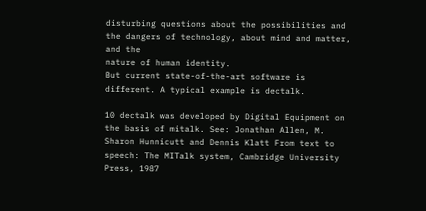disturbing questions about the possibilities and the dangers of technology, about mind and matter, and the
nature of human identity.
But current state-of-the-art software is different. A typical example is dectalk.

10 dectalk was developed by Digital Equipment on the basis of mitalk. See: Jonathan Allen, M. Sharon Hunnicutt and Dennis Klatt From text to speech: The MITalk system, Cambridge University Press, 1987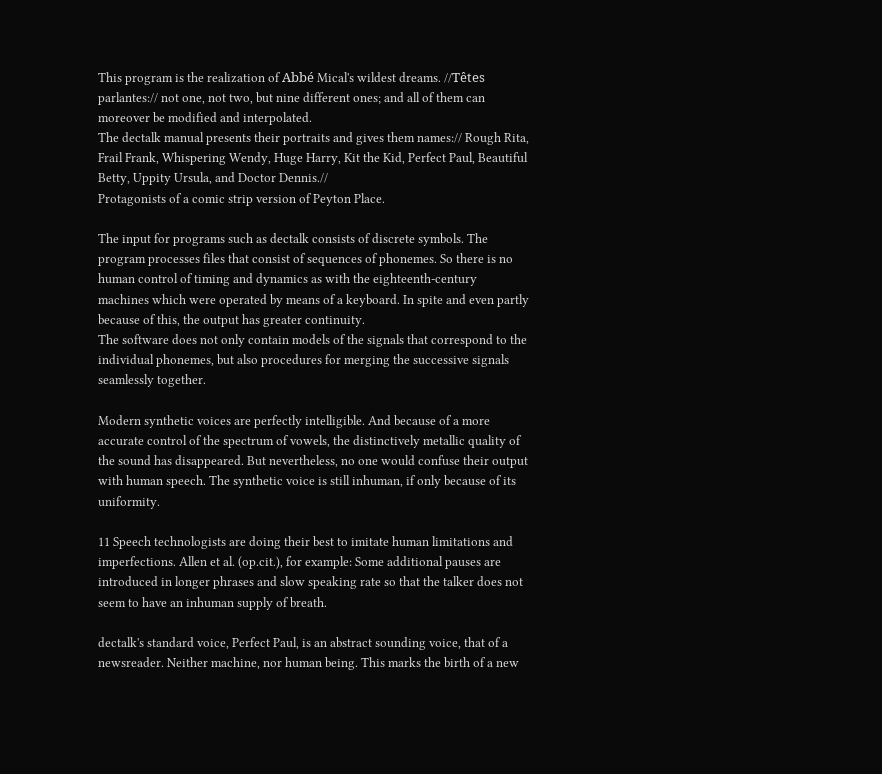This program is the realization of Abbé Mical's wildest dreams. //Têtes parlantes:// not one, not two, but nine different ones; and all of them can moreover be modified and interpolated.
The dectalk manual presents their portraits and gives them names:// Rough Rita, Frail Frank, Whispering Wendy, Huge Harry, Kit the Kid, Perfect Paul, Beautiful Betty, Uppity Ursula, and Doctor Dennis.//
Protagonists of a comic strip version of Peyton Place.

The input for programs such as dectalk consists of discrete symbols. The program processes files that consist of sequences of phonemes. So there is no human control of timing and dynamics as with the eighteenth-century machines which were operated by means of a keyboard. In spite and even partly because of this, the output has greater continuity.
The software does not only contain models of the signals that correspond to the individual phonemes, but also procedures for merging the successive signals seamlessly together.

Modern synthetic voices are perfectly intelligible. And because of a more accurate control of the spectrum of vowels, the distinctively metallic quality of the sound has disappeared. But nevertheless, no one would confuse their output with human speech. The synthetic voice is still inhuman, if only because of its uniformity.

11 Speech technologists are doing their best to imitate human limitations and imperfections. Allen et al. (op.cit.), for example: Some additional pauses are introduced in longer phrases and slow speaking rate so that the talker does not seem to have an inhuman supply of breath.

dectalk's standard voice, Perfect Paul, is an abstract sounding voice, that of a newsreader. Neither machine, nor human being. This marks the birth of a new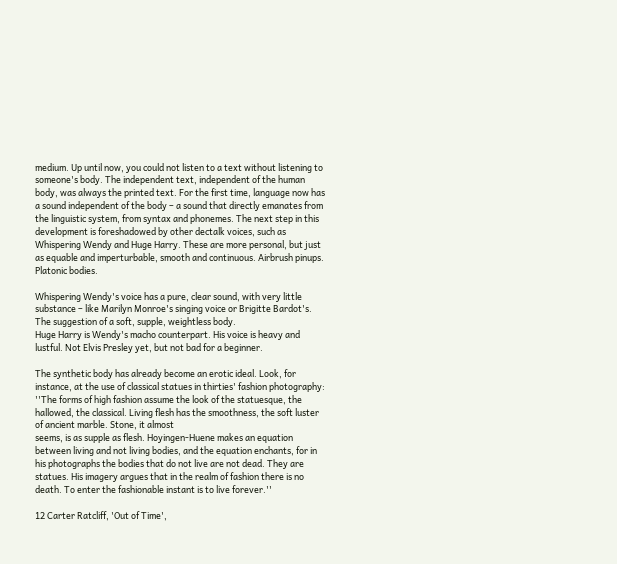medium. Up until now, you could not listen to a text without listening to someone's body. The independent text, independent of the human body, was always the printed text. For the first time, language now has a sound independent of the body – a sound that directly emanates from the linguistic system, from syntax and phonemes. The next step in this development is foreshadowed by other dectalk voices, such as Whispering Wendy and Huge Harry. These are more personal, but just as equable and imperturbable, smooth and continuous. Airbrush pinups. Platonic bodies.

Whispering Wendy's voice has a pure, clear sound, with very little substance – like Marilyn Monroe's singing voice or Brigitte Bardot's. The suggestion of a soft, supple, weightless body.
Huge Harry is Wendy's macho counterpart. His voice is heavy and lustful. Not Elvis Presley yet, but not bad for a beginner.

The synthetic body has already become an erotic ideal. Look, for instance, at the use of classical statues in thirties' fashion photography: ''The forms of high fashion assume the look of the statuesque, the hallowed, the classical. Living flesh has the smoothness, the soft luster of ancient marble. Stone, it almost
seems, is as supple as flesh. Hoyingen-Huene makes an equation between living and not living bodies, and the equation enchants, for in his photographs the bodies that do not live are not dead. They are statues. His imagery argues that in the realm of fashion there is no death. To enter the fashionable instant is to live forever.''

12 Carter Ratcliff, 'Out of Time',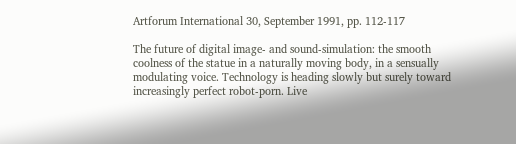Artforum International 30, September 1991, pp. 112-117

The future of digital image- and sound-simulation: the smooth coolness of the statue in a naturally moving body, in a sensually modulating voice. Technology is heading slowly but surely toward increasingly perfect robot-porn. Live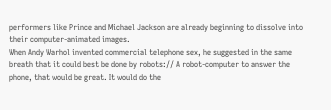performers like Prince and Michael Jackson are already beginning to dissolve into their computer-animated images.
When Andy Warhol invented commercial telephone sex, he suggested in the same breath that it could best be done by robots:// A robot-computer to answer the phone, that would be great. It would do the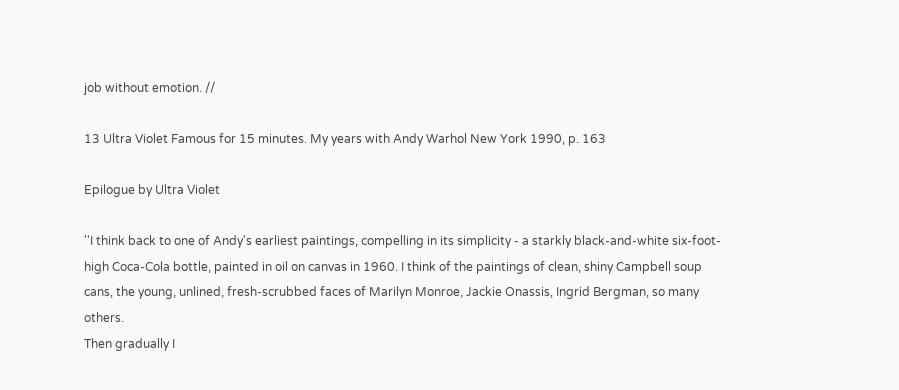job without emotion. //

13 Ultra Violet Famous for 15 minutes. My years with Andy Warhol New York 1990, p. 163

Epilogue by Ultra Violet

''I think back to one of Andy's earliest paintings, compelling in its simplicity - a starkly black-and-white six-foot-high Coca-Cola bottle, painted in oil on canvas in 1960. I think of the paintings of clean, shiny Campbell soup cans, the young, unlined, fresh-scrubbed faces of Marilyn Monroe, Jackie Onassis, Ingrid Bergman, so many others.
Then gradually I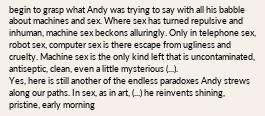begin to grasp what Andy was trying to say with all his babble about machines and sex. Where sex has turned repulsive and inhuman, machine sex beckons alluringly. Only in telephone sex, robot sex, computer sex is there escape from ugliness and cruelty. Machine sex is the only kind left that is uncontaminated, antiseptic, clean, even a little mysterious (...).
Yes, here is still another of the endless paradoxes Andy strews along our paths. In sex, as in art, (...) he reinvents shining, pristine, early morning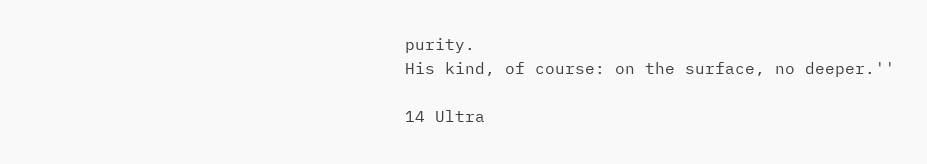purity.
His kind, of course: on the surface, no deeper.''

14 Ultra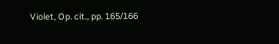Violet, Op. cit., pp. 165/166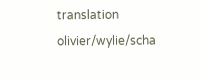translation olivier/wylie/scha